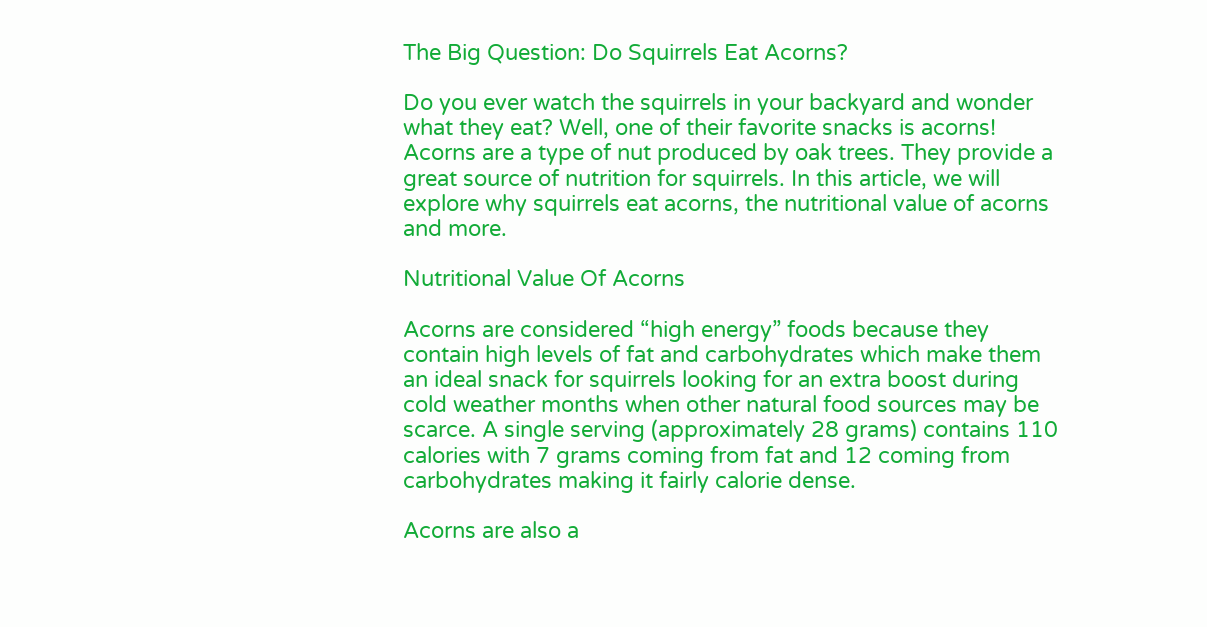The Big Question: Do Squirrels Eat Acorns?

Do you ever watch the squirrels in your backyard and wonder what they eat? Well, one of their favorite snacks is acorns! Acorns are a type of nut produced by oak trees. They provide a great source of nutrition for squirrels. In this article, we will explore why squirrels eat acorns, the nutritional value of acorns and more.

Nutritional Value Of Acorns

Acorns are considered “high energy” foods because they contain high levels of fat and carbohydrates which make them an ideal snack for squirrels looking for an extra boost during cold weather months when other natural food sources may be scarce. A single serving (approximately 28 grams) contains 110 calories with 7 grams coming from fat and 12 coming from carbohydrates making it fairly calorie dense.

Acorns are also a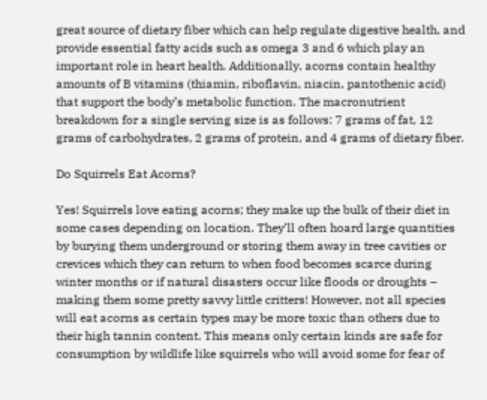great source of dietary fiber which can help regulate digestive health, and provide essential fatty acids such as omega 3 and 6 which play an important role in heart health. Additionally, acorns contain healthy amounts of B vitamins (thiamin, riboflavin, niacin, pantothenic acid) that support the body’s metabolic function. The macronutrient breakdown for a single serving size is as follows: 7 grams of fat, 12 grams of carbohydrates, 2 grams of protein, and 4 grams of dietary fiber.

Do Squirrels Eat Acorns?

Yes! Squirrels love eating acorns; they make up the bulk of their diet in some cases depending on location. They’ll often hoard large quantities by burying them underground or storing them away in tree cavities or crevices which they can return to when food becomes scarce during winter months or if natural disasters occur like floods or droughts – making them some pretty savvy little critters! However, not all species will eat acorns as certain types may be more toxic than others due to their high tannin content. This means only certain kinds are safe for consumption by wildlife like squirrels who will avoid some for fear of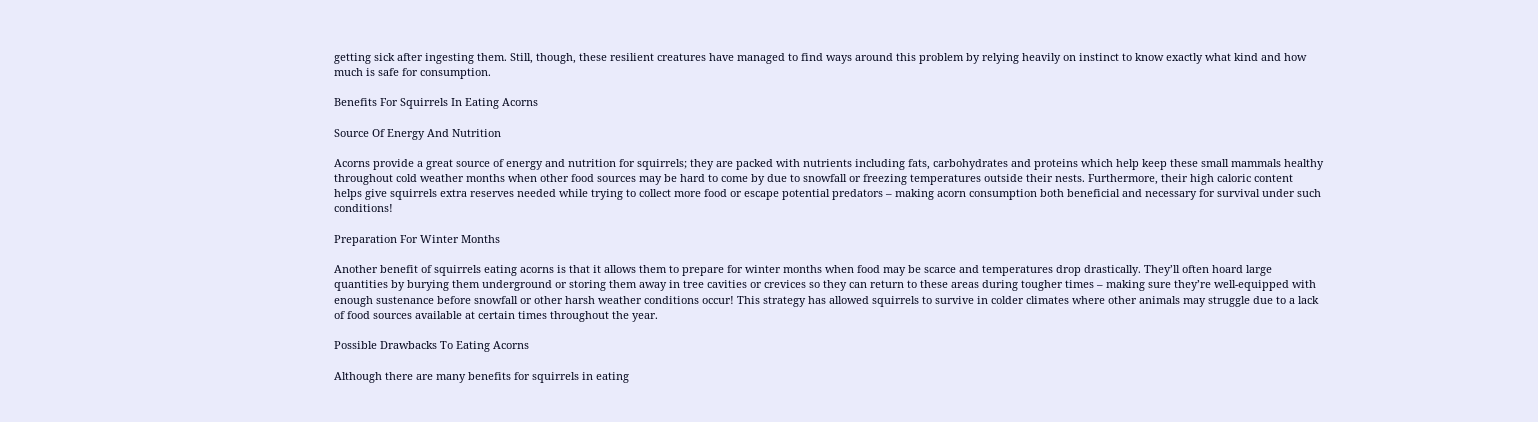getting sick after ingesting them. Still, though, these resilient creatures have managed to find ways around this problem by relying heavily on instinct to know exactly what kind and how much is safe for consumption.

Benefits For Squirrels In Eating Acorns

Source Of Energy And Nutrition

Acorns provide a great source of energy and nutrition for squirrels; they are packed with nutrients including fats, carbohydrates and proteins which help keep these small mammals healthy throughout cold weather months when other food sources may be hard to come by due to snowfall or freezing temperatures outside their nests. Furthermore, their high caloric content helps give squirrels extra reserves needed while trying to collect more food or escape potential predators – making acorn consumption both beneficial and necessary for survival under such conditions!

Preparation For Winter Months

Another benefit of squirrels eating acorns is that it allows them to prepare for winter months when food may be scarce and temperatures drop drastically. They’ll often hoard large quantities by burying them underground or storing them away in tree cavities or crevices so they can return to these areas during tougher times – making sure they’re well-equipped with enough sustenance before snowfall or other harsh weather conditions occur! This strategy has allowed squirrels to survive in colder climates where other animals may struggle due to a lack of food sources available at certain times throughout the year.

Possible Drawbacks To Eating Acorns

Although there are many benefits for squirrels in eating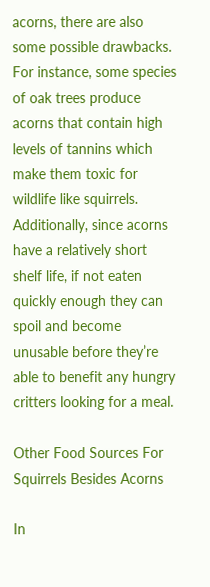acorns, there are also some possible drawbacks. For instance, some species of oak trees produce acorns that contain high levels of tannins which make them toxic for wildlife like squirrels. Additionally, since acorns have a relatively short shelf life, if not eaten quickly enough they can spoil and become unusable before they’re able to benefit any hungry critters looking for a meal.

Other Food Sources For Squirrels Besides Acorns

In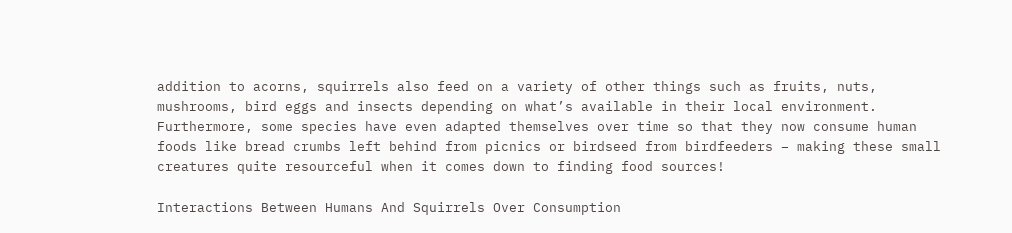addition to acorns, squirrels also feed on a variety of other things such as fruits, nuts, mushrooms, bird eggs and insects depending on what’s available in their local environment. Furthermore, some species have even adapted themselves over time so that they now consume human foods like bread crumbs left behind from picnics or birdseed from birdfeeders – making these small creatures quite resourceful when it comes down to finding food sources!

Interactions Between Humans And Squirrels Over Consumption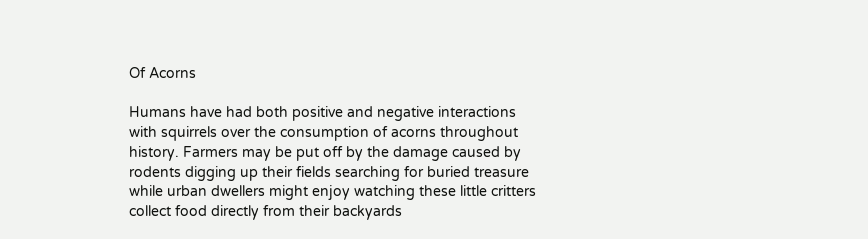Of Acorns

Humans have had both positive and negative interactions with squirrels over the consumption of acorns throughout history. Farmers may be put off by the damage caused by rodents digging up their fields searching for buried treasure while urban dwellers might enjoy watching these little critters collect food directly from their backyards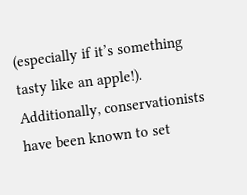(especially if it’s something tasty like an apple!). Additionally, conservationists have been known to set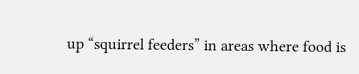up “squirrel feeders” in areas where food is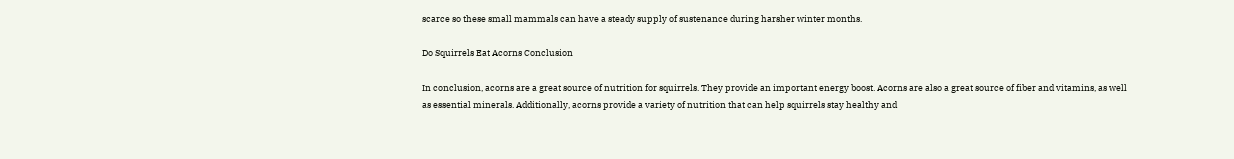scarce so these small mammals can have a steady supply of sustenance during harsher winter months.

Do Squirrels Eat Acorns Conclusion

In conclusion, acorns are a great source of nutrition for squirrels. They provide an important energy boost. Acorns are also a great source of fiber and vitamins, as well as essential minerals. Additionally, acorns provide a variety of nutrition that can help squirrels stay healthy and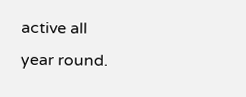active all year round.